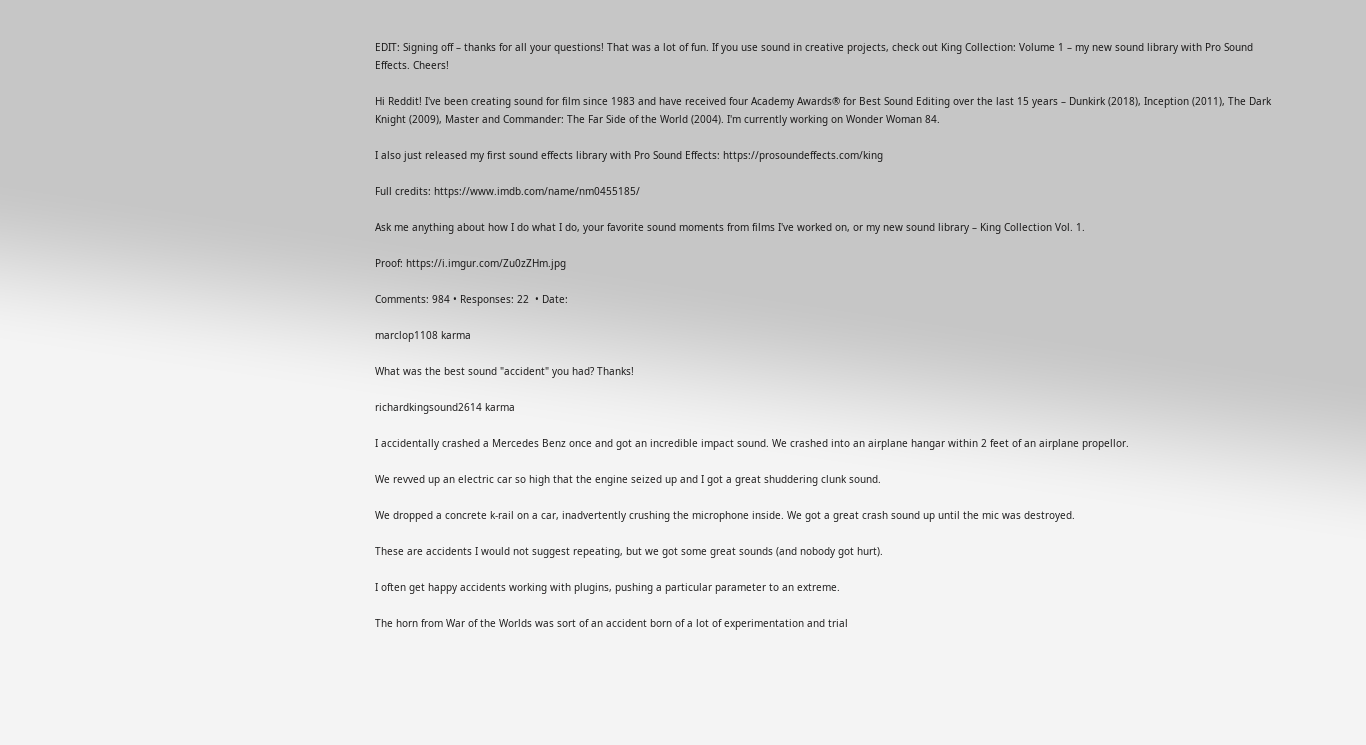EDIT: Signing off – thanks for all your questions! That was a lot of fun. If you use sound in creative projects, check out King Collection: Volume 1 – my new sound library with Pro Sound Effects. Cheers!

Hi Reddit! I've been creating sound for film since 1983 and have received four Academy Awards® for Best Sound Editing over the last 15 years – Dunkirk (2018), Inception (2011), The Dark Knight (2009), Master and Commander: The Far Side of the World (2004). I'm currently working on Wonder Woman 84.

I also just released my first sound effects library with Pro Sound Effects: https://prosoundeffects.com/king

Full credits: https://www.imdb.com/name/nm0455185/

Ask me anything about how I do what I do, your favorite sound moments from films I've worked on, or my new sound library – King Collection Vol. 1.

Proof: https://i.imgur.com/Zu0zZHm.jpg

Comments: 984 • Responses: 22  • Date:

marclop1108 karma

What was the best sound "accident" you had? Thanks!

richardkingsound2614 karma

I accidentally crashed a Mercedes Benz once and got an incredible impact sound. We crashed into an airplane hangar within 2 feet of an airplane propellor.

We revved up an electric car so high that the engine seized up and I got a great shuddering clunk sound.

We dropped a concrete k-rail on a car, inadvertently crushing the microphone inside. We got a great crash sound up until the mic was destroyed.

These are accidents I would not suggest repeating, but we got some great sounds (and nobody got hurt).

I often get happy accidents working with plugins, pushing a particular parameter to an extreme.

The horn from War of the Worlds was sort of an accident born of a lot of experimentation and trial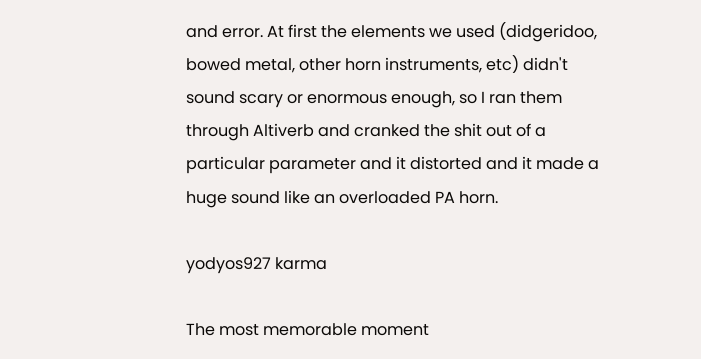and error. At first the elements we used (didgeridoo, bowed metal, other horn instruments, etc) didn't sound scary or enormous enough, so I ran them through Altiverb and cranked the shit out of a particular parameter and it distorted and it made a huge sound like an overloaded PA horn.

yodyos927 karma

The most memorable moment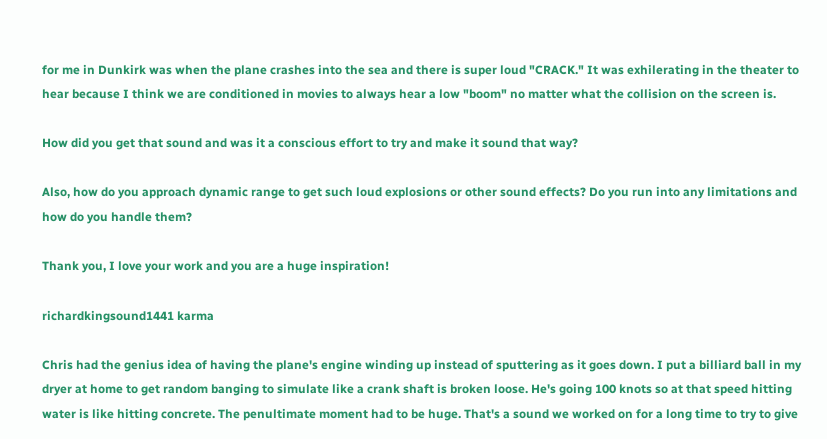for me in Dunkirk was when the plane crashes into the sea and there is super loud "CRACK." It was exhilerating in the theater to hear because I think we are conditioned in movies to always hear a low "boom" no matter what the collision on the screen is.

How did you get that sound and was it a conscious effort to try and make it sound that way?

Also, how do you approach dynamic range to get such loud explosions or other sound effects? Do you run into any limitations and how do you handle them?

Thank you, I love your work and you are a huge inspiration!

richardkingsound1441 karma

Chris had the genius idea of having the plane's engine winding up instead of sputtering as it goes down. I put a billiard ball in my dryer at home to get random banging to simulate like a crank shaft is broken loose. He's going 100 knots so at that speed hitting water is like hitting concrete. The penultimate moment had to be huge. That's a sound we worked on for a long time to try to give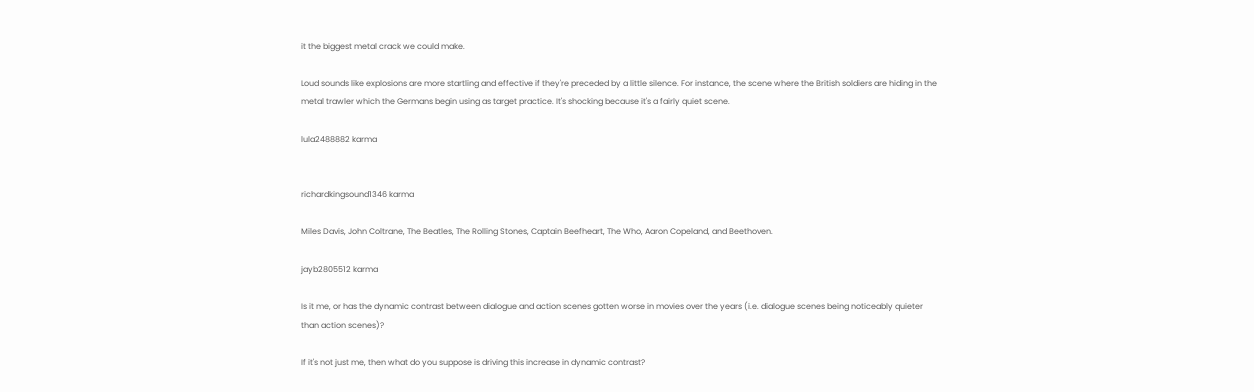it the biggest metal crack we could make.

Loud sounds like explosions are more startling and effective if they're preceded by a little silence. For instance, the scene where the British soldiers are hiding in the metal trawler which the Germans begin using as target practice. It's shocking because it's a fairly quiet scene.

lula2488882 karma


richardkingsound1346 karma

Miles Davis, John Coltrane, The Beatles, The Rolling Stones, Captain Beefheart, The Who, Aaron Copeland, and Beethoven.

jayb2805512 karma

Is it me, or has the dynamic contrast between dialogue and action scenes gotten worse in movies over the years (i.e. dialogue scenes being noticeably quieter than action scenes)?

If it's not just me, then what do you suppose is driving this increase in dynamic contrast?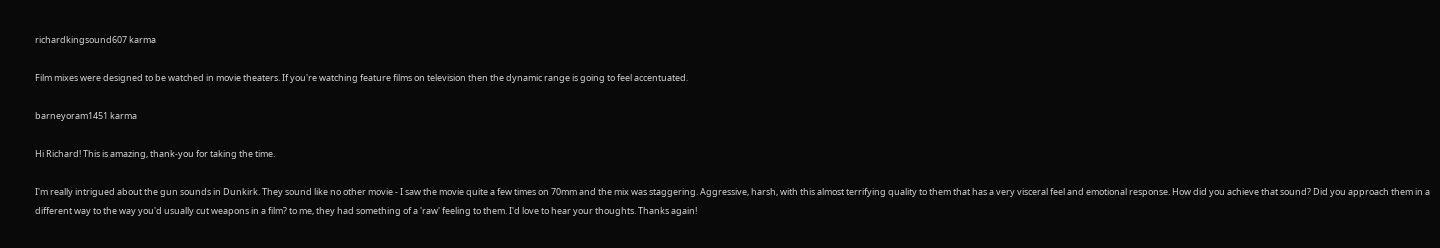richardkingsound607 karma

Film mixes were designed to be watched in movie theaters. If you're watching feature films on television then the dynamic range is going to feel accentuated.

barneyoram1451 karma

Hi Richard! This is amazing, thank-you for taking the time.

I'm really intrigued about the gun sounds in Dunkirk. They sound like no other movie - I saw the movie quite a few times on 70mm and the mix was staggering. Aggressive, harsh, with this almost terrifying quality to them that has a very visceral feel and emotional response. How did you achieve that sound? Did you approach them in a different way to the way you'd usually cut weapons in a film? to me, they had something of a 'raw' feeling to them. I'd love to hear your thoughts. Thanks again!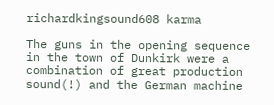richardkingsound608 karma

The guns in the opening sequence in the town of Dunkirk were a combination of great production sound(!) and the German machine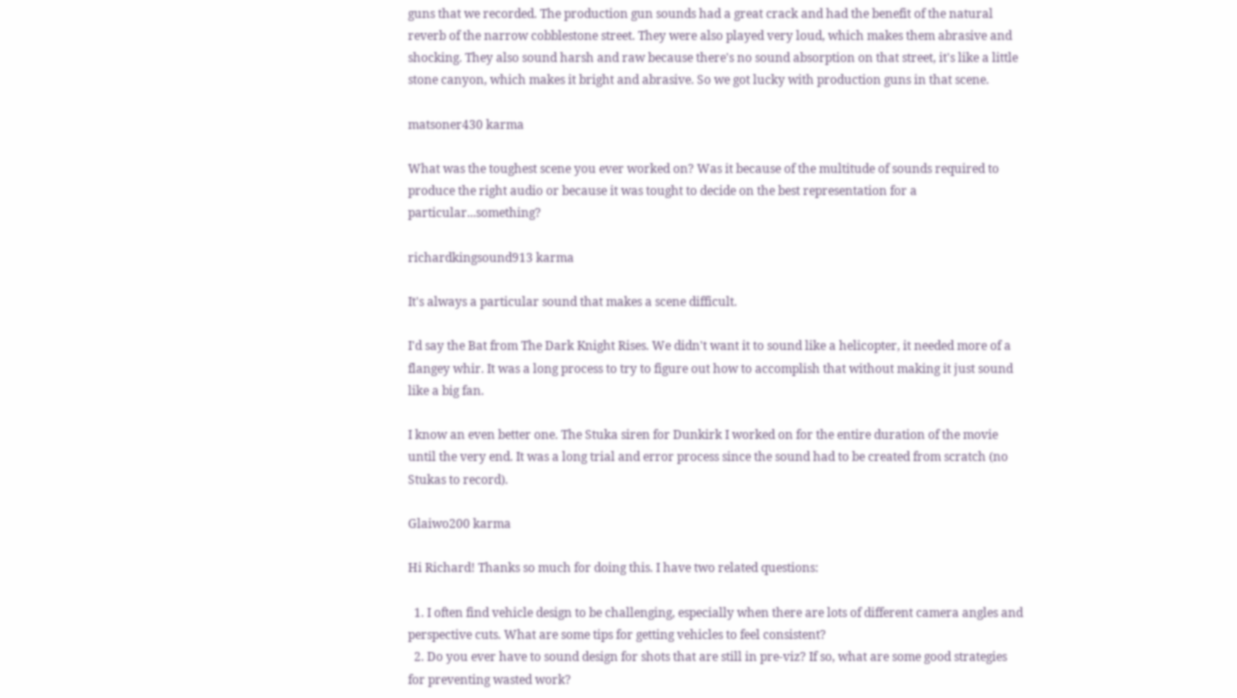guns that we recorded. The production gun sounds had a great crack and had the benefit of the natural reverb of the narrow cobblestone street. They were also played very loud, which makes them abrasive and shocking. They also sound harsh and raw because there's no sound absorption on that street, it's like a little stone canyon, which makes it bright and abrasive. So we got lucky with production guns in that scene.

matsoner430 karma

What was the toughest scene you ever worked on? Was it because of the multitude of sounds required to produce the right audio or because it was tought to decide on the best representation for a particular...something?

richardkingsound913 karma

It's always a particular sound that makes a scene difficult.

I'd say the Bat from The Dark Knight Rises. We didn't want it to sound like a helicopter, it needed more of a flangey whir. It was a long process to try to figure out how to accomplish that without making it just sound like a big fan.

I know an even better one. The Stuka siren for Dunkirk I worked on for the entire duration of the movie until the very end. It was a long trial and error process since the sound had to be created from scratch (no Stukas to record).

Glaiwo200 karma

Hi Richard! Thanks so much for doing this. I have two related questions:

  1. I often find vehicle design to be challenging, especially when there are lots of different camera angles and perspective cuts. What are some tips for getting vehicles to feel consistent?
  2. Do you ever have to sound design for shots that are still in pre-viz? If so, what are some good strategies for preventing wasted work?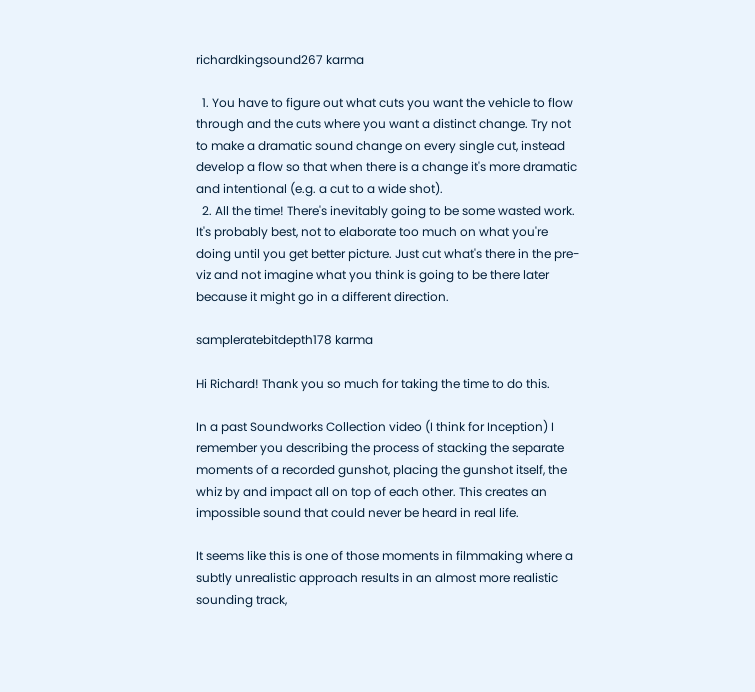richardkingsound267 karma

  1. You have to figure out what cuts you want the vehicle to flow through and the cuts where you want a distinct change. Try not to make a dramatic sound change on every single cut, instead develop a flow so that when there is a change it's more dramatic and intentional (e.g. a cut to a wide shot).
  2. All the time! There's inevitably going to be some wasted work. It's probably best, not to elaborate too much on what you're doing until you get better picture. Just cut what's there in the pre-viz and not imagine what you think is going to be there later because it might go in a different direction.

sampleratebitdepth178 karma

Hi Richard! Thank you so much for taking the time to do this.

In a past Soundworks Collection video (I think for Inception) I remember you describing the process of stacking the separate moments of a recorded gunshot, placing the gunshot itself, the whiz by and impact all on top of each other. This creates an impossible sound that could never be heard in real life.

It seems like this is one of those moments in filmmaking where a subtly unrealistic approach results in an almost more realistic sounding track,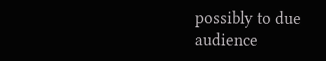possibly to due audience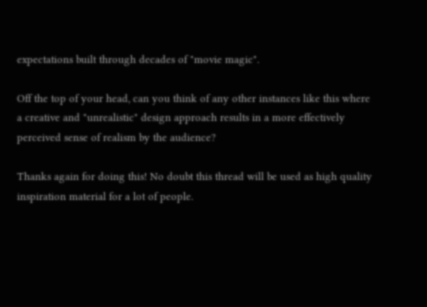expectations built through decades of "movie magic".

Off the top of your head, can you think of any other instances like this where a creative and "unrealistic" design approach results in a more effectively perceived sense of realism by the audience?

Thanks again for doing this! No doubt this thread will be used as high quality inspiration material for a lot of people.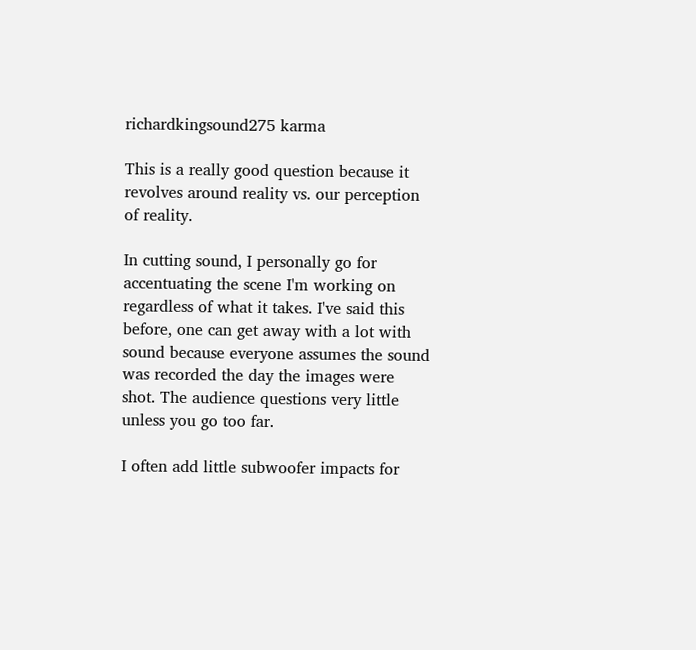richardkingsound275 karma

This is a really good question because it revolves around reality vs. our perception of reality.

In cutting sound, I personally go for accentuating the scene I'm working on regardless of what it takes. I've said this before, one can get away with a lot with sound because everyone assumes the sound was recorded the day the images were shot. The audience questions very little unless you go too far.

I often add little subwoofer impacts for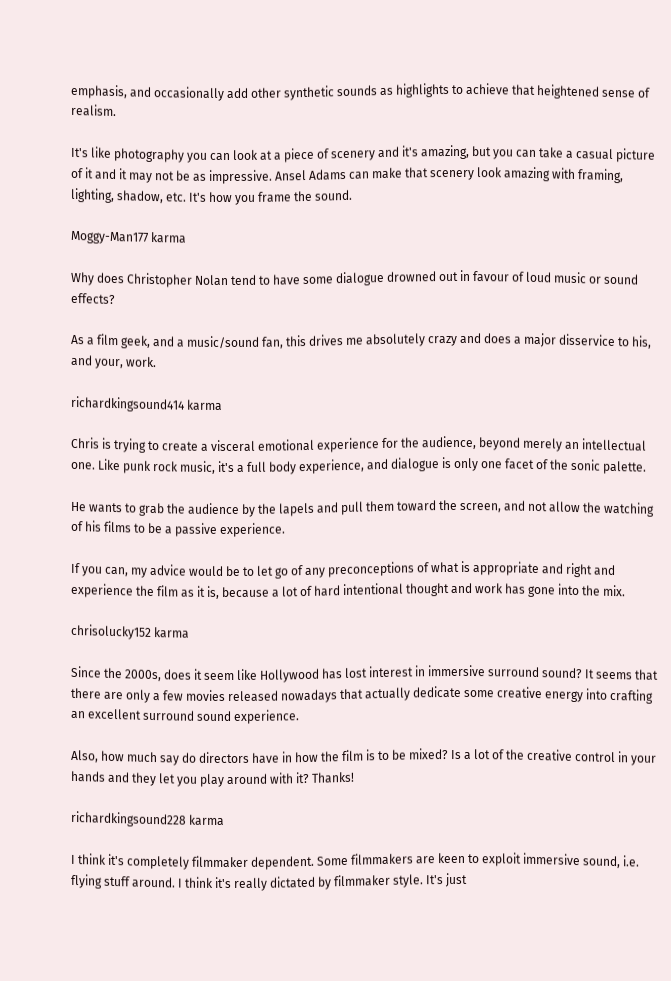emphasis, and occasionally add other synthetic sounds as highlights to achieve that heightened sense of realism.

It's like photography you can look at a piece of scenery and it's amazing, but you can take a casual picture of it and it may not be as impressive. Ansel Adams can make that scenery look amazing with framing, lighting, shadow, etc. It's how you frame the sound.

Moggy-Man177 karma

Why does Christopher Nolan tend to have some dialogue drowned out in favour of loud music or sound effects?

As a film geek, and a music/sound fan, this drives me absolutely crazy and does a major disservice to his, and your, work.

richardkingsound414 karma

Chris is trying to create a visceral emotional experience for the audience, beyond merely an intellectual one. Like punk rock music, it's a full body experience, and dialogue is only one facet of the sonic palette.

He wants to grab the audience by the lapels and pull them toward the screen, and not allow the watching of his films to be a passive experience.

If you can, my advice would be to let go of any preconceptions of what is appropriate and right and experience the film as it is, because a lot of hard intentional thought and work has gone into the mix.

chrisolucky152 karma

Since the 2000s, does it seem like Hollywood has lost interest in immersive surround sound? It seems that there are only a few movies released nowadays that actually dedicate some creative energy into crafting an excellent surround sound experience.

Also, how much say do directors have in how the film is to be mixed? Is a lot of the creative control in your hands and they let you play around with it? Thanks!

richardkingsound228 karma

I think it's completely filmmaker dependent. Some filmmakers are keen to exploit immersive sound, i.e. flying stuff around. I think it's really dictated by filmmaker style. It's just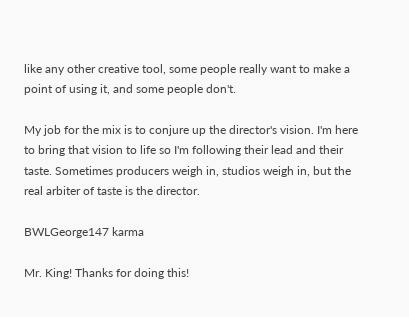like any other creative tool, some people really want to make a point of using it, and some people don't.

My job for the mix is to conjure up the director's vision. I'm here to bring that vision to life so I'm following their lead and their taste. Sometimes producers weigh in, studios weigh in, but the real arbiter of taste is the director.

BWLGeorge147 karma

Mr. King! Thanks for doing this!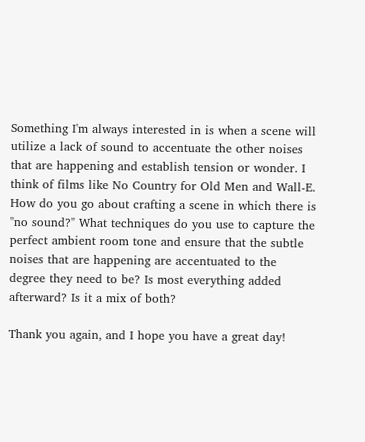Something I'm always interested in is when a scene will utilize a lack of sound to accentuate the other noises that are happening and establish tension or wonder. I think of films like No Country for Old Men and Wall-E. How do you go about crafting a scene in which there is "no sound?" What techniques do you use to capture the perfect ambient room tone and ensure that the subtle noises that are happening are accentuated to the degree they need to be? Is most everything added afterward? Is it a mix of both?

Thank you again, and I hope you have a great day!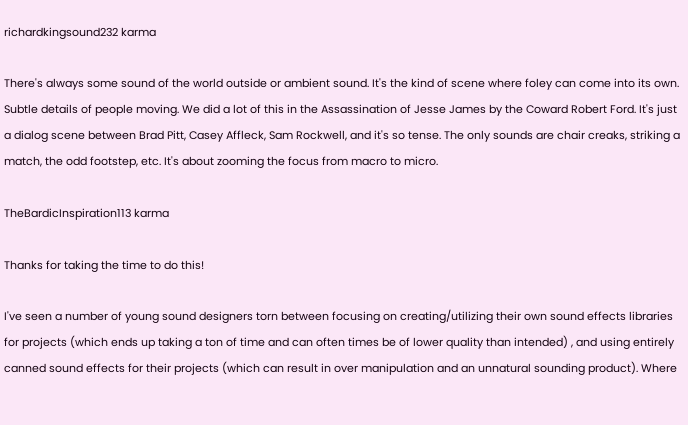richardkingsound232 karma

There's always some sound of the world outside or ambient sound. It's the kind of scene where foley can come into its own. Subtle details of people moving. We did a lot of this in the Assassination of Jesse James by the Coward Robert Ford. It's just a dialog scene between Brad Pitt, Casey Affleck, Sam Rockwell, and it's so tense. The only sounds are chair creaks, striking a match, the odd footstep, etc. It's about zooming the focus from macro to micro.

TheBardicInspiration113 karma

Thanks for taking the time to do this!

I've seen a number of young sound designers torn between focusing on creating/utilizing their own sound effects libraries for projects (which ends up taking a ton of time and can often times be of lower quality than intended) , and using entirely canned sound effects for their projects (which can result in over manipulation and an unnatural sounding product). Where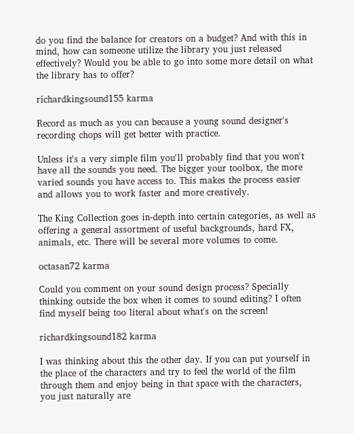do you find the balance for creators on a budget? And with this in mind, how can someone utilize the library you just released effectively? Would you be able to go into some more detail on what the library has to offer?

richardkingsound155 karma

Record as much as you can because a young sound designer's recording chops will get better with practice.

Unless it's a very simple film you'll probably find that you won't have all the sounds you need. The bigger your toolbox, the more varied sounds you have access to. This makes the process easier and allows you to work faster and more creatively.

The King Collection goes in-depth into certain categories, as well as offering a general assortment of useful backgrounds, hard FX, animals, etc. There will be several more volumes to come.

octasan72 karma

Could you comment on your sound design process? Specially thinking outside the box when it comes to sound editing? I often find myself being too literal about what's on the screen!

richardkingsound182 karma

I was thinking about this the other day. If you can put yourself in the place of the characters and try to feel the world of the film through them and enjoy being in that space with the characters, you just naturally are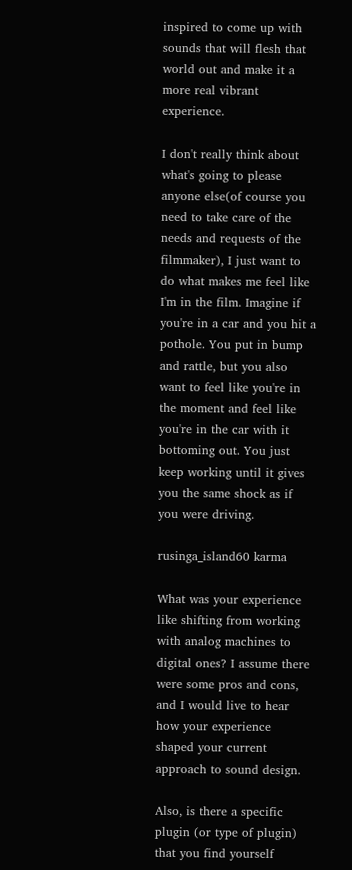inspired to come up with sounds that will flesh that world out and make it a more real vibrant experience.

I don't really think about what's going to please anyone else(of course you need to take care of the needs and requests of the filmmaker), I just want to do what makes me feel like I'm in the film. Imagine if you're in a car and you hit a pothole. You put in bump and rattle, but you also want to feel like you're in the moment and feel like you're in the car with it bottoming out. You just keep working until it gives you the same shock as if you were driving.

rusinga_island60 karma

What was your experience like shifting from working with analog machines to digital ones? I assume there were some pros and cons, and I would live to hear how your experience shaped your current approach to sound design.

Also, is there a specific plugin (or type of plugin) that you find yourself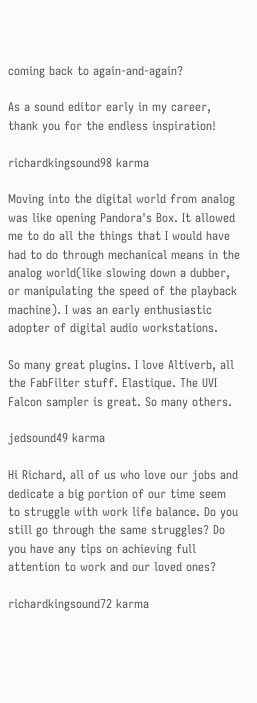coming back to again-and-again?

As a sound editor early in my career, thank you for the endless inspiration!

richardkingsound98 karma

Moving into the digital world from analog was like opening Pandora's Box. It allowed me to do all the things that I would have had to do through mechanical means in the analog world(like slowing down a dubber, or manipulating the speed of the playback machine). I was an early enthusiastic adopter of digital audio workstations.

So many great plugins. I love Altiverb, all the FabFilter stuff. Elastique. The UVI Falcon sampler is great. So many others.

jedsound49 karma

Hi Richard, all of us who love our jobs and dedicate a big portion of our time seem to struggle with work life balance. Do you still go through the same struggles? Do you have any tips on achieving full attention to work and our loved ones?

richardkingsound72 karma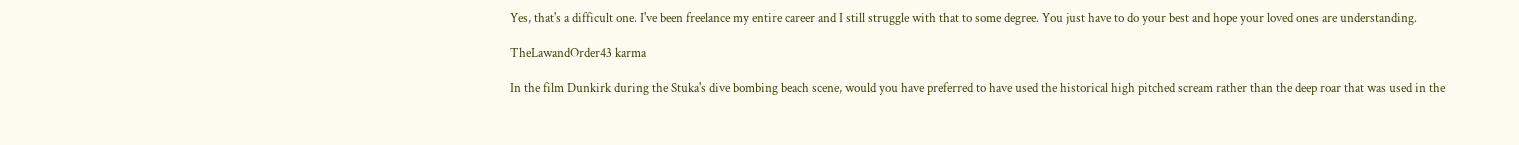Yes, that's a difficult one. I've been freelance my entire career and I still struggle with that to some degree. You just have to do your best and hope your loved ones are understanding.

TheLawandOrder43 karma

In the film Dunkirk during the Stuka's dive bombing beach scene, would you have preferred to have used the historical high pitched scream rather than the deep roar that was used in the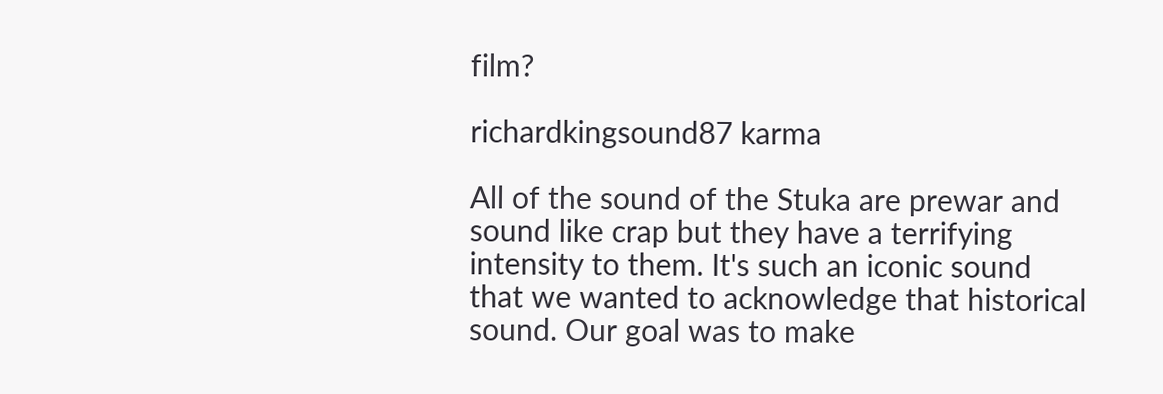film?

richardkingsound87 karma

All of the sound of the Stuka are prewar and sound like crap but they have a terrifying intensity to them. It's such an iconic sound that we wanted to acknowledge that historical sound. Our goal was to make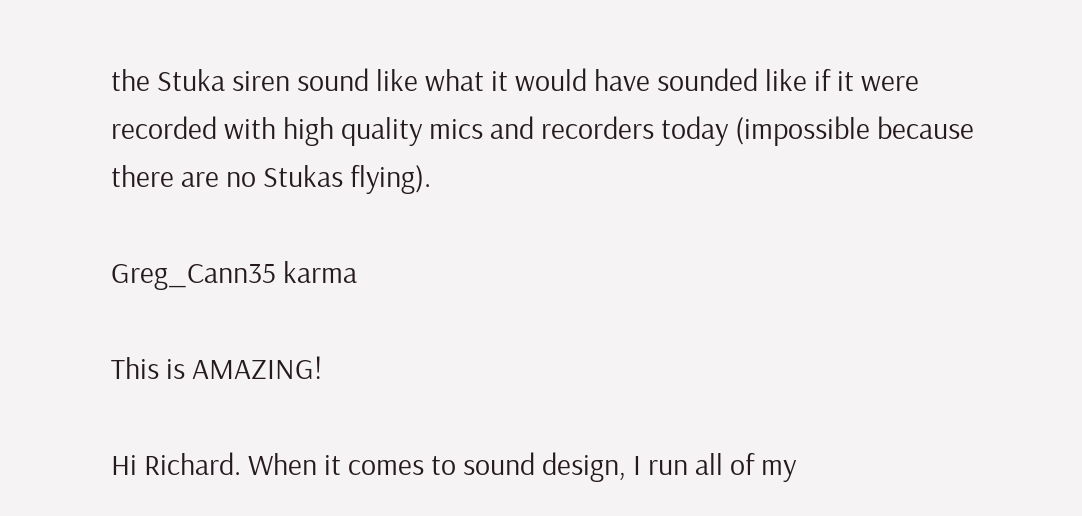the Stuka siren sound like what it would have sounded like if it were recorded with high quality mics and recorders today (impossible because there are no Stukas flying).

Greg_Cann35 karma

This is AMAZING!

Hi Richard. When it comes to sound design, I run all of my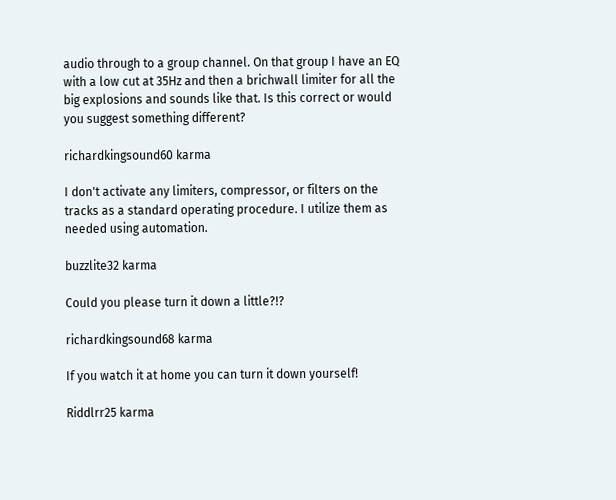audio through to a group channel. On that group I have an EQ with a low cut at 35Hz and then a brichwall limiter for all the big explosions and sounds like that. Is this correct or would you suggest something different?

richardkingsound60 karma

I don't activate any limiters, compressor, or filters on the tracks as a standard operating procedure. I utilize them as needed using automation.

buzzlite32 karma

Could you please turn it down a little?!?

richardkingsound68 karma

If you watch it at home you can turn it down yourself!

Riddlrr25 karma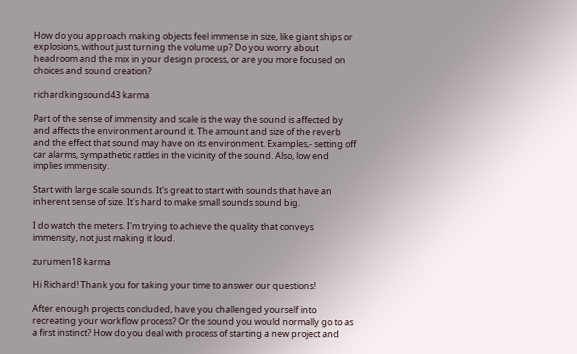How do you approach making objects feel immense in size, like giant ships or explosions, without just turning the volume up? Do you worry about headroom and the mix in your design process, or are you more focused on choices and sound creation?

richardkingsound43 karma

Part of the sense of immensity and scale is the way the sound is affected by and affects the environment around it. The amount and size of the reverb and the effect that sound may have on its environment. Examples,- setting off car alarms, sympathetic rattles in the vicinity of the sound. Also, low end implies immensity.

Start with large scale sounds. It's great to start with sounds that have an inherent sense of size. It's hard to make small sounds sound big.

I do watch the meters. I'm trying to achieve the quality that conveys immensity, not just making it loud.

zurumen18 karma

Hi Richard! Thank you for taking your time to answer our questions!

After enough projects concluded, have you challenged yourself into recreating your workflow process? Or the sound you would normally go to as a first instinct? How do you deal with process of starting a new project and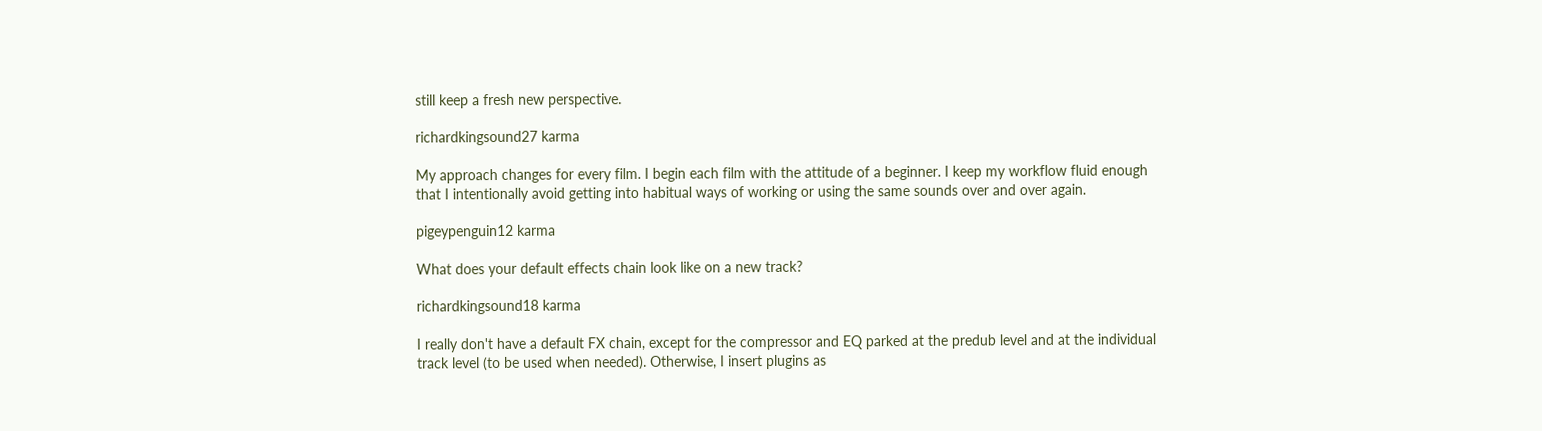still keep a fresh new perspective.

richardkingsound27 karma

My approach changes for every film. I begin each film with the attitude of a beginner. I keep my workflow fluid enough that I intentionally avoid getting into habitual ways of working or using the same sounds over and over again.

pigeypenguin12 karma

What does your default effects chain look like on a new track?

richardkingsound18 karma

I really don't have a default FX chain, except for the compressor and EQ parked at the predub level and at the individual track level (to be used when needed). Otherwise, I insert plugins as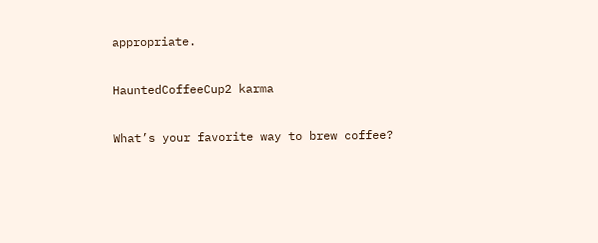appropriate.

HauntedCoffeeCup2 karma

What’s your favorite way to brew coffee?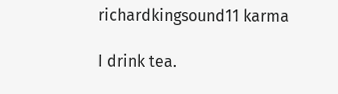richardkingsound11 karma

I drink tea.